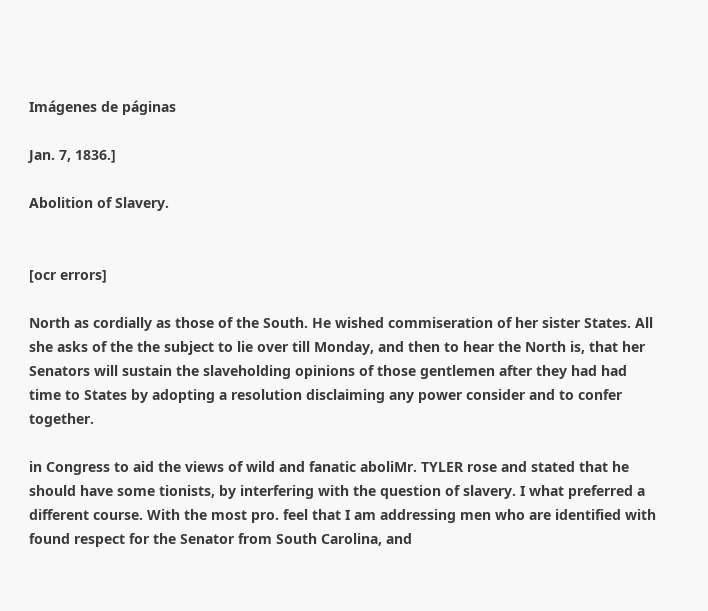Imágenes de páginas

Jan. 7, 1836.]

Abolition of Slavery.


[ocr errors]

North as cordially as those of the South. He wished commiseration of her sister States. All she asks of the the subject to lie over till Monday, and then to hear the North is, that her Senators will sustain the slaveholding opinions of those gentlemen after they had had time to States by adopting a resolution disclaiming any power consider and to confer together.

in Congress to aid the views of wild and fanatic aboliMr. TYLER rose and stated that he should have some tionists, by interfering with the question of slavery. I what preferred a different course. With the most pro. feel that I am addressing men who are identified with found respect for the Senator from South Carolina, and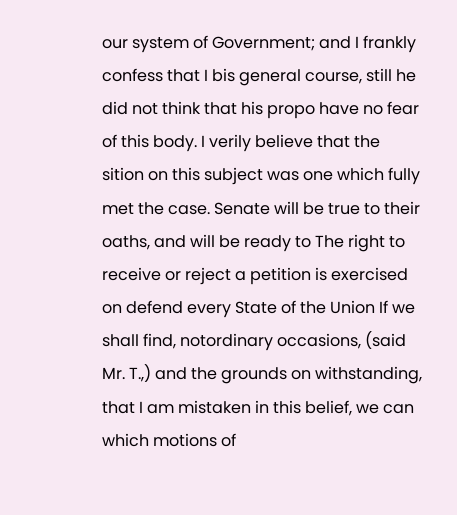our system of Government; and I frankly confess that I bis general course, still he did not think that his propo have no fear of this body. I verily believe that the sition on this subject was one which fully met the case. Senate will be true to their oaths, and will be ready to The right to receive or reject a petition is exercised on defend every State of the Union If we shall find, notordinary occasions, (said Mr. T.,) and the grounds on withstanding, that I am mistaken in this belief, we can which motions of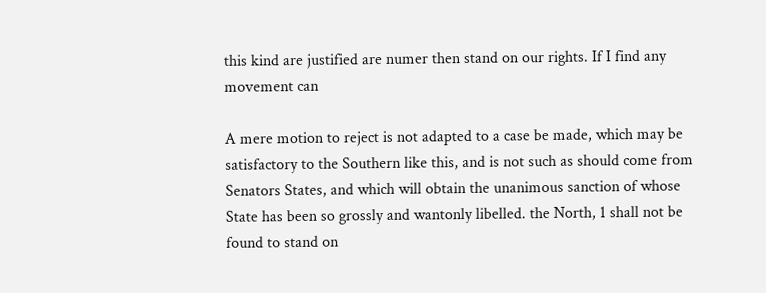this kind are justified are numer then stand on our rights. If I find any movement can

A mere motion to reject is not adapted to a case be made, which may be satisfactory to the Southern like this, and is not such as should come from Senators States, and which will obtain the unanimous sanction of whose State has been so grossly and wantonly libelled. the North, 1 shall not be found to stand on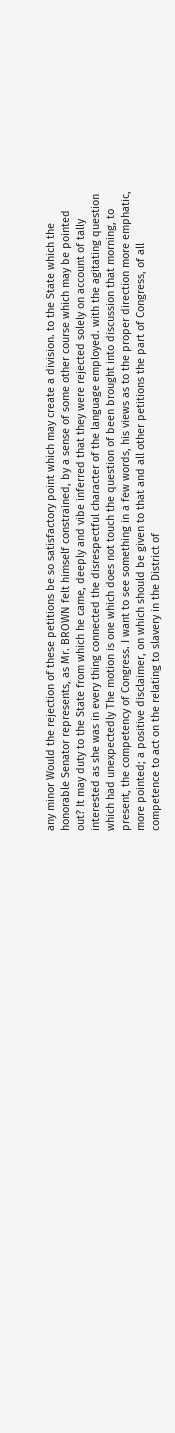any minor Would the rejection of these petitions be so satisfactory point which may create a division. to the State which the honorable Senator represents, as Mr. BROWN felt himself constrained, by a sense of some other course which may be pointed out? It may duty to the State from which he came, deeply and vibe inferred that they were rejected solely on account of tally interested as she was in every thing connected the disrespectful character of the language employed. with the agitating question which had unexpectedly The motion is one which does not touch the question of been brought into discussion that morning, to present, the competency of Congress. I want to see something in a few words, his views as to the proper direction more emphatic, more pointed; a positive disclaimer, on which should be given to that and all other petitions the part of Congress, of all competence to act on the relating to slavery in the District of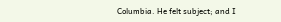Columbia. He felt subject; and I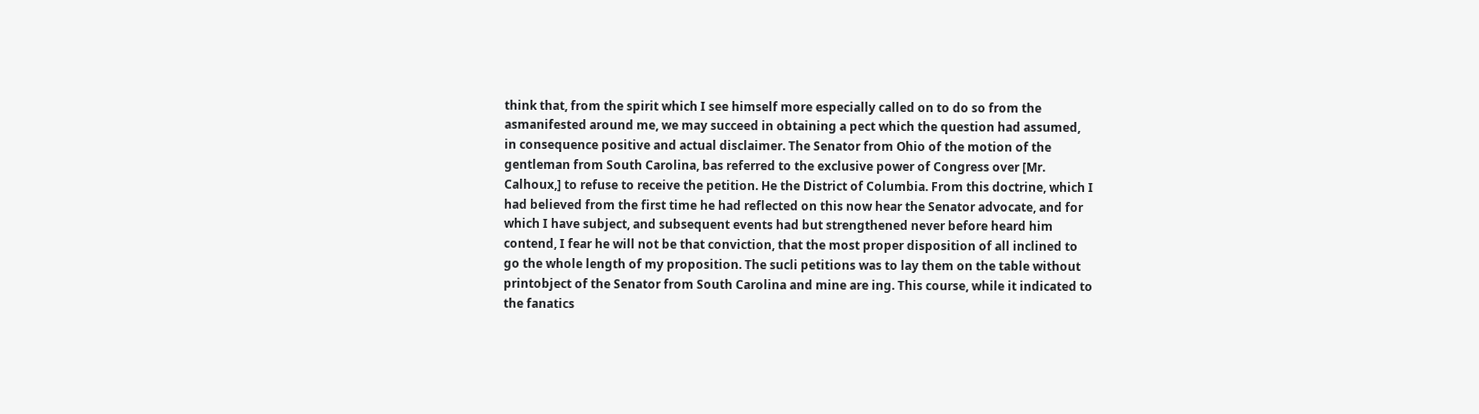think that, from the spirit which I see himself more especially called on to do so from the asmanifested around me, we may succeed in obtaining a pect which the question had assumed, in consequence positive and actual disclaimer. The Senator from Ohio of the motion of the gentleman from South Carolina, bas referred to the exclusive power of Congress over [Mr. Calhoux,] to refuse to receive the petition. He the District of Columbia. From this doctrine, which I had believed from the first time he had reflected on this now hear the Senator advocate, and for which I have subject, and subsequent events had but strengthened never before heard him contend, I fear he will not be that conviction, that the most proper disposition of all inclined to go the whole length of my proposition. The sucli petitions was to lay them on the table without printobject of the Senator from South Carolina and mine are ing. This course, while it indicated to the fanatics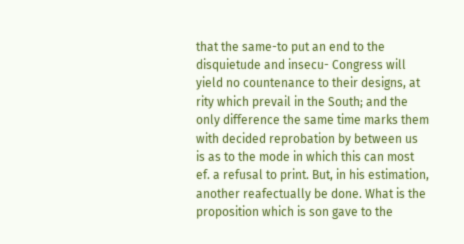that the same-to put an end to the disquietude and insecu- Congress will yield no countenance to their designs, at rity which prevail in the South; and the only difference the same time marks them with decided reprobation by between us is as to the mode in which this can most ef. a refusal to print. But, in his estimation, another reafectually be done. What is the proposition which is son gave to the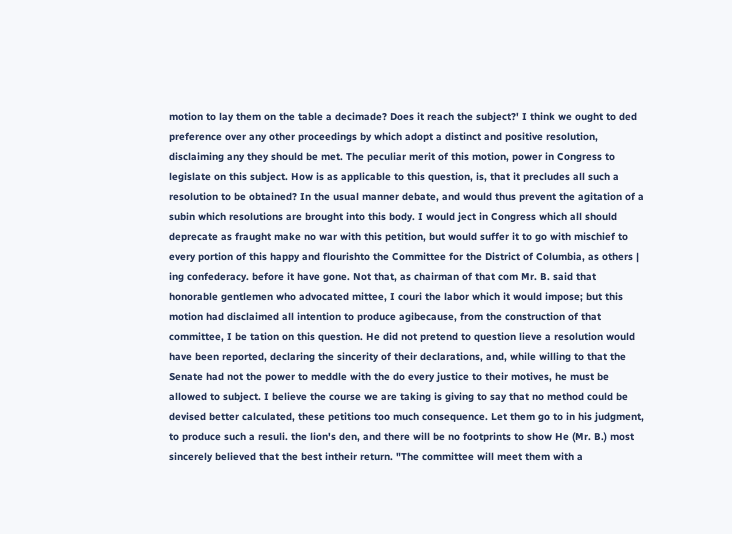motion to lay them on the table a decimade? Does it reach the subject?' I think we ought to ded preference over any other proceedings by which adopt a distinct and positive resolution, disclaiming any they should be met. The peculiar merit of this motion, power in Congress to legislate on this subject. How is as applicable to this question, is, that it precludes all such a resolution to be obtained? In the usual manner debate, and would thus prevent the agitation of a subin which resolutions are brought into this body. I would ject in Congress which all should deprecate as fraught make no war with this petition, but would suffer it to go with mischief to every portion of this happy and flourishto the Committee for the District of Columbia, as others | ing confederacy. before it have gone. Not that, as chairman of that com Mr. B. said that honorable gentlemen who advocated mittee, I couri the labor which it would impose; but this motion had disclaimed all intention to produce agibecause, from the construction of that committee, I be tation on this question. He did not pretend to question lieve a resolution would have been reported, declaring the sincerity of their declarations, and, while willing to that the Senate had not the power to meddle with the do every justice to their motives, he must be allowed to subject. I believe the course we are taking is giving to say that no method could be devised better calculated, these petitions too much consequence. Let them go to in his judgment, to produce such a resuli. the lion's den, and there will be no footprints to show He (Mr. B.) most sincerely believed that the best intheir return. "The committee will meet them with a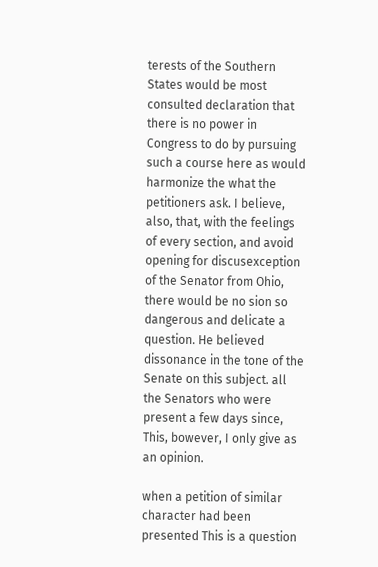terests of the Southern States would be most consulted declaration that there is no power in Congress to do by pursuing such a course here as would harmonize the what the petitioners ask. I believe, also, that, with the feelings of every section, and avoid opening for discusexception of the Senator from Ohio, there would be no sion so dangerous and delicate a question. He believed dissonance in the tone of the Senate on this subject. all the Senators who were present a few days since, This, bowever, I only give as an opinion.

when a petition of similar character had been presented This is a question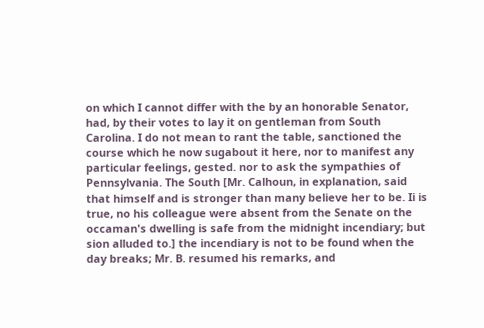on which I cannot differ with the by an honorable Senator, had, by their votes to lay it on gentleman from South Carolina. I do not mean to rant the table, sanctioned the course which he now sugabout it here, nor to manifest any particular feelings, gested. nor to ask the sympathies of Pennsylvania. The South [Mr. Calhoun, in explanation, said that himself and is stronger than many believe her to be. Ii is true, no his colleague were absent from the Senate on the occaman's dwelling is safe from the midnight incendiary; but sion alluded to.] the incendiary is not to be found when the day breaks; Mr. B. resumed his remarks, and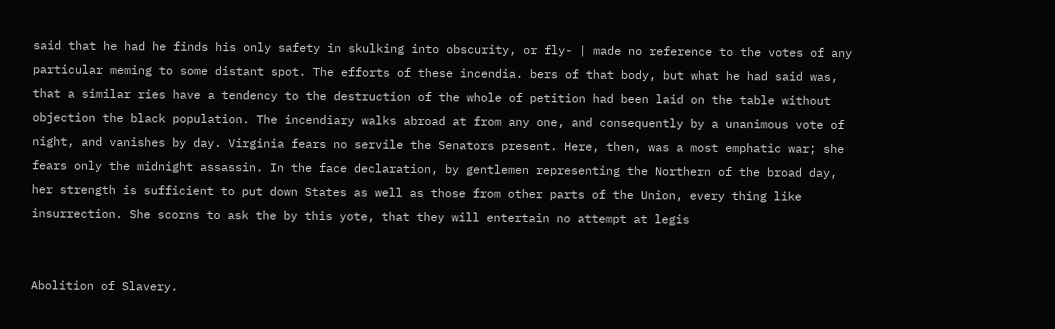said that he had he finds his only safety in skulking into obscurity, or fly- | made no reference to the votes of any particular meming to some distant spot. The efforts of these incendia. bers of that body, but what he had said was, that a similar ries have a tendency to the destruction of the whole of petition had been laid on the table without objection the black population. The incendiary walks abroad at from any one, and consequently by a unanimous vote of night, and vanishes by day. Virginia fears no servile the Senators present. Here, then, was a most emphatic war; she fears only the midnight assassin. In the face declaration, by gentlemen representing the Northern of the broad day, her strength is sufficient to put down States as well as those from other parts of the Union, every thing like insurrection. She scorns to ask the by this yote, that they will entertain no attempt at legis


Abolition of Slavery.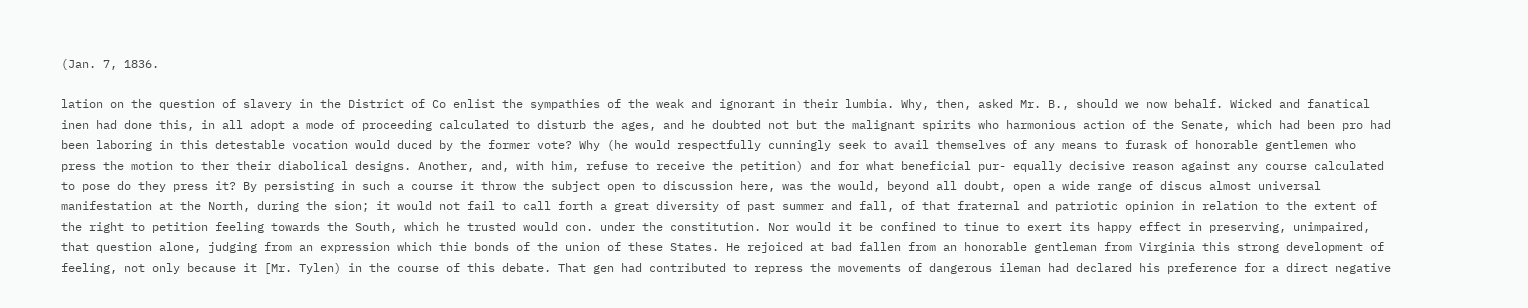(Jan. 7, 1836.

lation on the question of slavery in the District of Co enlist the sympathies of the weak and ignorant in their lumbia. Why, then, asked Mr. B., should we now behalf. Wicked and fanatical inen had done this, in all adopt a mode of proceeding calculated to disturb the ages, and he doubted not but the malignant spirits who harmonious action of the Senate, which had been pro had been laboring in this detestable vocation would duced by the former vote? Why (he would respectfully cunningly seek to avail themselves of any means to furask of honorable gentlemen who press the motion to ther their diabolical designs. Another, and, with him, refuse to receive the petition) and for what beneficial pur- equally decisive reason against any course calculated to pose do they press it? By persisting in such a course it throw the subject open to discussion here, was the would, beyond all doubt, open a wide range of discus almost universal manifestation at the North, during the sion; it would not fail to call forth a great diversity of past summer and fall, of that fraternal and patriotic opinion in relation to the extent of the right to petition feeling towards the South, which he trusted would con. under the constitution. Nor would it be confined to tinue to exert its happy effect in preserving, unimpaired, that question alone, judging from an expression which thie bonds of the union of these States. He rejoiced at bad fallen from an honorable gentleman from Virginia this strong development of feeling, not only because it [Mr. Tylen) in the course of this debate. That gen had contributed to repress the movements of dangerous ileman had declared his preference for a direct negative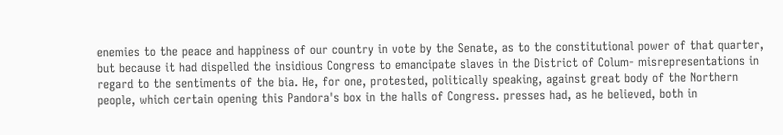enemies to the peace and happiness of our country in vote by the Senate, as to the constitutional power of that quarter, but because it had dispelled the insidious Congress to emancipate slaves in the District of Colum- misrepresentations in regard to the sentiments of the bia. He, for one, protested, politically speaking, against great body of the Northern people, which certain opening this Pandora's box in the halls of Congress. presses had, as he believed, both in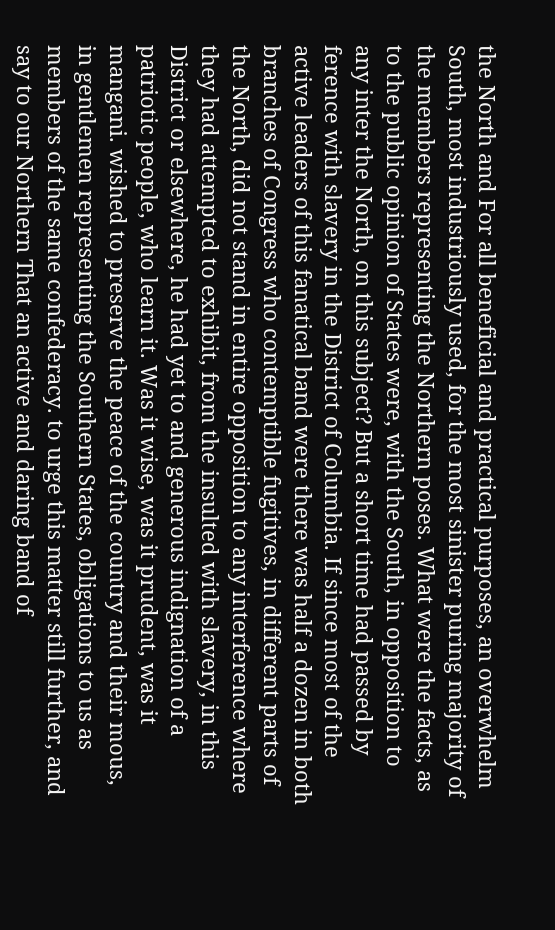the North and For all beneficial and practical purposes, an overwhelm South, most industriously used, for the most sinister puring majority of the members representing the Northern poses. What were the facts, as to the public opinion of States were, with the South, in opposition to any inter the North, on this subject? But a short time had passed by ference with slavery in the District of Columbia. If since most of the active leaders of this fanatical band were there was half a dozen in both branches of Congress who contemptible fugitives, in different parts of the North, did not stand in entire opposition to any interference where they had attempted to exhibit, from the insulted with slavery, in this District or elsewhere, he had yet to and generous indignation of a patriotic people, who learn it. Was it wise, was it prudent, was it mangani. wished to preserve the peace of the country and their mous, in gentlemen representing the Southern States, obligations to us as members of the same confederacy. to urge this matter still further, and say to our Northern That an active and daring band of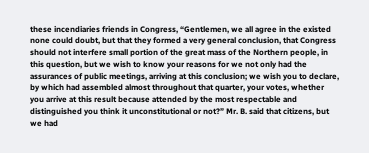these incendiaries friends in Congress, “Gentlemen, we all agree in the existed none could doubt, but that they formed a very general conclusion, that Congress should not interfere small portion of the great mass of the Northern people, in this question, but we wish to know your reasons for we not only had the assurances of public meetings, arriving at this conclusion; we wish you to declare, by which had assembled almost throughout that quarter, your votes, whether you arrive at this result because attended by the most respectable and distinguished you think it unconstitutional or not?” Mr. B. said that citizens, but we had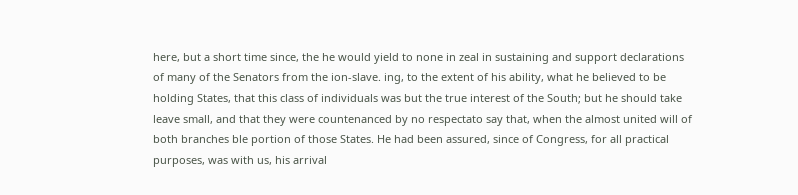here, but a short time since, the he would yield to none in zeal in sustaining and support declarations of many of the Senators from the ion-slave. ing, to the extent of his ability, what he believed to be holding States, that this class of individuals was but the true interest of the South; but he should take leave small, and that they were countenanced by no respectato say that, when the almost united will of both branches ble portion of those States. He had been assured, since of Congress, for all practical purposes, was with us, his arrival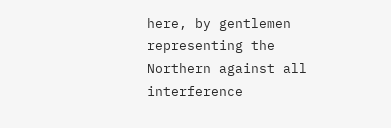here, by gentlemen representing the Northern against all interference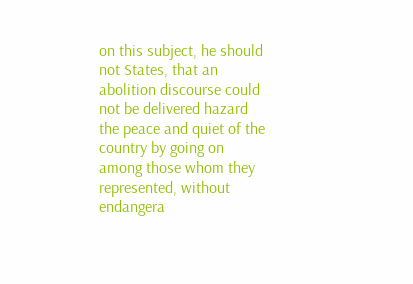on this subject, he should not States, that an abolition discourse could not be delivered hazard the peace and quiet of the country by going on among those whom they represented, without endangera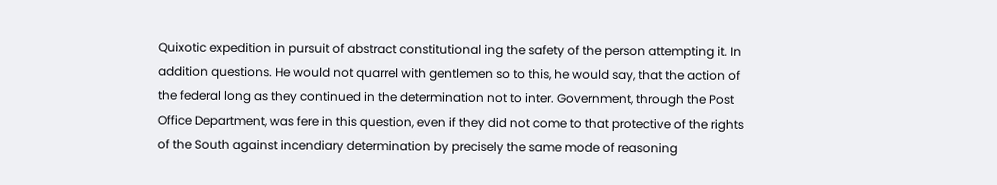Quixotic expedition in pursuit of abstract constitutional ing the safety of the person attempting it. In addition questions. He would not quarrel with gentlemen so to this, he would say, that the action of the federal long as they continued in the determination not to inter. Government, through the Post Office Department, was fere in this question, even if they did not come to that protective of the rights of the South against incendiary determination by precisely the same mode of reasoning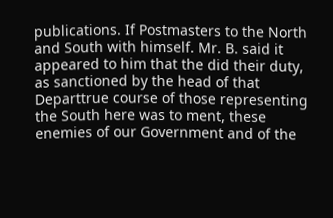publications. If Postmasters to the North and South with himself. Mr. B. said it appeared to him that the did their duty, as sanctioned by the head of that Departtrue course of those representing the South here was to ment, these enemies of our Government and of the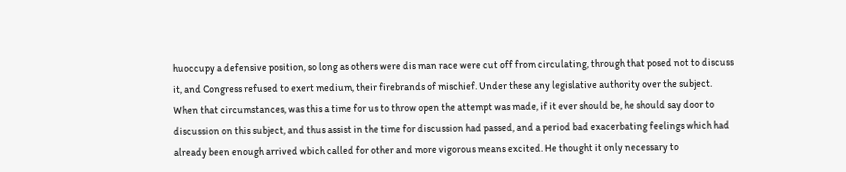huoccupy a defensive position, so long as others were dis man race were cut off from circulating, through that posed not to discuss it, and Congress refused to exert medium, their firebrands of mischief. Under these any legislative authority over the subject. When that circumstances, was this a time for us to throw open the attempt was made, if it ever should be, he should say door to discussion on this subject, and thus assist in the time for discussion had passed, and a period bad exacerbating feelings which had already been enough arrived wbich called for other and more vigorous means excited. He thought it only necessary to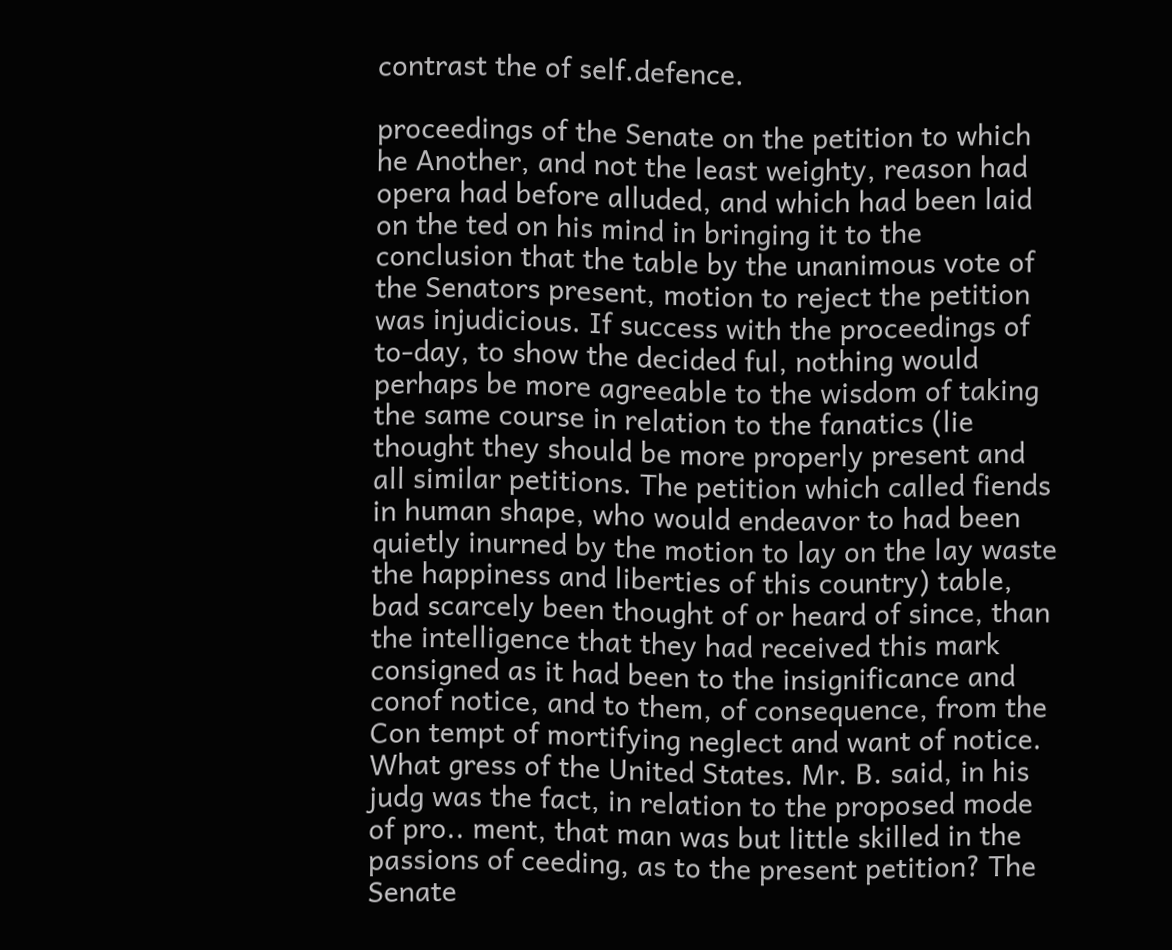contrast the of self.defence.

proceedings of the Senate on the petition to which he Another, and not the least weighty, reason had opera had before alluded, and which had been laid on the ted on his mind in bringing it to the conclusion that the table by the unanimous vote of the Senators present, motion to reject the petition was injudicious. If success with the proceedings of to-day, to show the decided ful, nothing would perhaps be more agreeable to the wisdom of taking the same course in relation to the fanatics (lie thought they should be more properly present and all similar petitions. The petition which called fiends in human shape, who would endeavor to had been quietly inurned by the motion to lay on the lay waste the happiness and liberties of this country) table, bad scarcely been thought of or heard of since, than the intelligence that they had received this mark consigned as it had been to the insignificance and conof notice, and to them, of consequence, from the Con tempt of mortifying neglect and want of notice. What gress of the United States. Mr. B. said, in his judg was the fact, in relation to the proposed mode of pro.. ment, that man was but little skilled in the passions of ceeding, as to the present petition? The Senate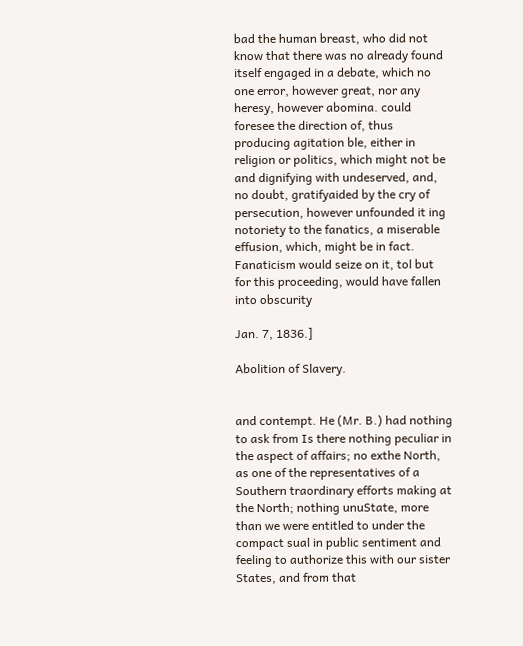bad the human breast, who did not know that there was no already found itself engaged in a debate, which no one error, however great, nor any heresy, however abomina. could foresee the direction of, thus producing agitation ble, either in religion or politics, which might not be and dignifying with undeserved, and, no doubt, gratifyaided by the cry of persecution, however unfounded it ing notoriety to the fanatics, a miserable effusion, which, might be in fact. Fanaticism would seize on it, tol but for this proceeding, would have fallen into obscurity

Jan. 7, 1836.]

Abolition of Slavery.


and contempt. He (Mr. B.) had nothing to ask from Is there nothing peculiar in the aspect of affairs; no exthe North, as one of the representatives of a Southern traordinary efforts making at the North; nothing unuState, more than we were entitled to under the compact sual in public sentiment and feeling to authorize this with our sister States, and from that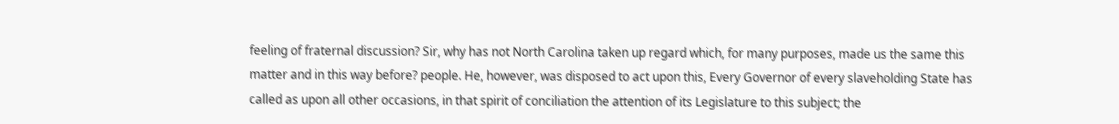feeling of fraternal discussion? Sir, why has not North Carolina taken up regard which, for many purposes, made us the same this matter and in this way before? people. He, however, was disposed to act upon this, Every Governor of every slaveholding State has called as upon all other occasions, in that spirit of conciliation the attention of its Legislature to this subject; the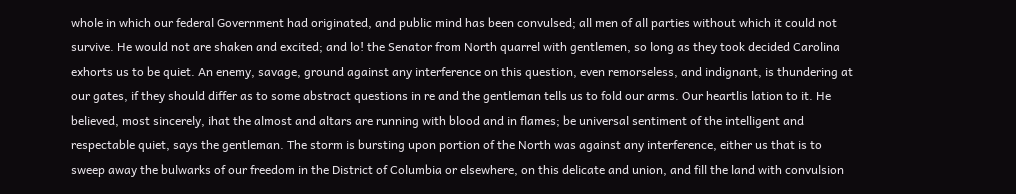whole in which our federal Government had originated, and public mind has been convulsed; all men of all parties without which it could not survive. He would not are shaken and excited; and lo! the Senator from North quarrel with gentlemen, so long as they took decided Carolina exhorts us to be quiet. An enemy, savage, ground against any interference on this question, even remorseless, and indignant, is thundering at our gates, if they should differ as to some abstract questions in re and the gentleman tells us to fold our arms. Our heartlis lation to it. He believed, most sincerely, ihat the almost and altars are running with blood and in flames; be universal sentiment of the intelligent and respectable quiet, says the gentleman. The storm is bursting upon portion of the North was against any interference, either us that is to sweep away the bulwarks of our freedom in the District of Columbia or elsewhere, on this delicate and union, and fill the land with convulsion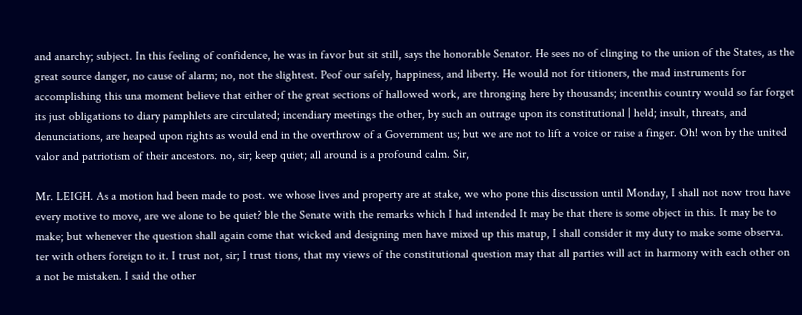and anarchy; subject. In this feeling of confidence, he was in favor but sit still, says the honorable Senator. He sees no of clinging to the union of the States, as the great source danger, no cause of alarm; no, not the slightest. Peof our safely, happiness, and liberty. He would not for titioners, the mad instruments for accomplishing this una moment believe that either of the great sections of hallowed work, are thronging here by thousands; incenthis country would so far forget its just obligations to diary pamphlets are circulated; incendiary meetings the other, by such an outrage upon its constitutional | held; insult, threats, and denunciations, are heaped upon rights as would end in the overthrow of a Government us; but we are not to lift a voice or raise a finger. Oh! won by the united valor and patriotism of their ancestors. no, sir; keep quiet; all around is a profound calm. Sir,

Mr. LEIGH. As a motion had been made to post. we whose lives and property are at stake, we who pone this discussion until Monday, I shall not now trou have every motive to move, are we alone to be quiet? ble the Senate with the remarks which I had intended It may be that there is some object in this. It may be to make; but whenever the question shall again come that wicked and designing men have mixed up this matup, I shall consider it my duty to make some observa. ter with others foreign to it. I trust not, sir; I trust tions, that my views of the constitutional question may that all parties will act in harmony with each other on a not be mistaken. I said the other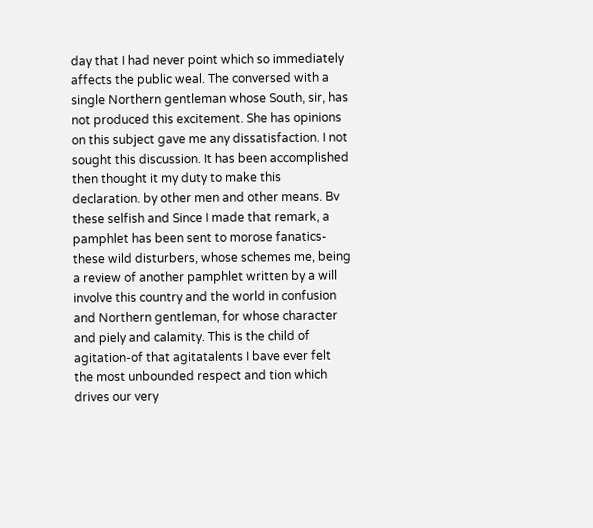day that I had never point which so immediately affects the public weal. The conversed with a single Northern gentleman whose South, sir, has not produced this excitement. She has opinions on this subject gave me any dissatisfaction. I not sought this discussion. It has been accomplished then thought it my duty to make this declaration. by other men and other means. Bv these selfish and Since I made that remark, a pamphlet has been sent to morose fanatics-these wild disturbers, whose schemes me, being a review of another pamphlet written by a will involve this country and the world in confusion and Northern gentleman, for whose character and piely and calamity. This is the child of agitation-of that agitatalents I bave ever felt the most unbounded respect and tion which drives our very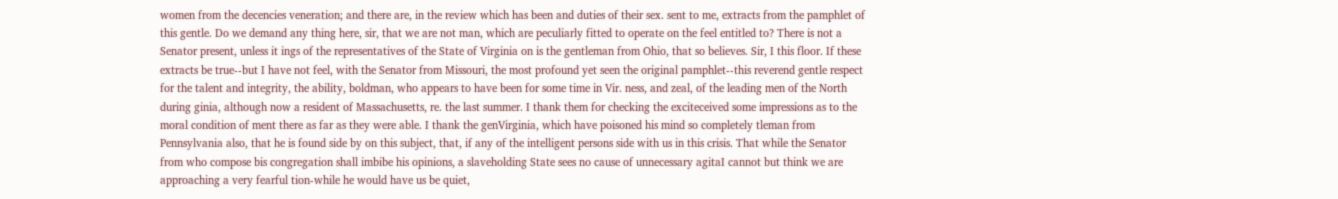women from the decencies veneration; and there are, in the review which has been and duties of their sex. sent to me, extracts from the pamphlet of this gentle. Do we demand any thing here, sir, that we are not man, which are peculiarly fitted to operate on the feel entitled to? There is not a Senator present, unless it ings of the representatives of the State of Virginia on is the gentleman from Ohio, that so believes. Sir, I this floor. If these extracts be true--but I have not feel, with the Senator from Missouri, the most profound yet seen the original pamphlet--this reverend gentle respect for the talent and integrity, the ability, boldman, who appears to have been for some time in Vir. ness, and zeal, of the leading men of the North during ginia, although now a resident of Massachusetts, re. the last summer. I thank them for checking the exciteceived some impressions as to the moral condition of ment there as far as they were able. I thank the genVirginia, which have poisoned his mind so completely tleman from Pennsylvania also, that he is found side by on this subject, that, if any of the intelligent persons side with us in this crisis. That while the Senator from who compose bis congregation shall imbibe his opinions, a slaveholding State sees no cause of unnecessary agitaI cannot but think we are approaching a very fearful tion-while he would have us be quiet,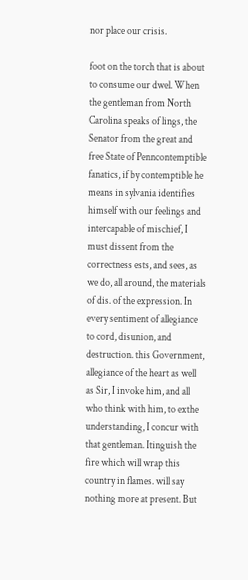nor place our crisis.

foot on the torch that is about to consume our dwel. When the gentleman from North Carolina speaks of lings, the Senator from the great and free State of Penncontemptible fanatics, if by contemptible he means in sylvania identifies himself with our feelings and intercapable of mischief, I must dissent from the correctness ests, and sees, as we do, all around, the materials of dis. of the expression. In every sentiment of allegiance to cord, disunion, and destruction. this Government, allegiance of the heart as well as Sir, I invoke him, and all who think with him, to exthe understanding, I concur with that gentleman. Itinguish the fire which will wrap this country in flames. will say nothing more at present. But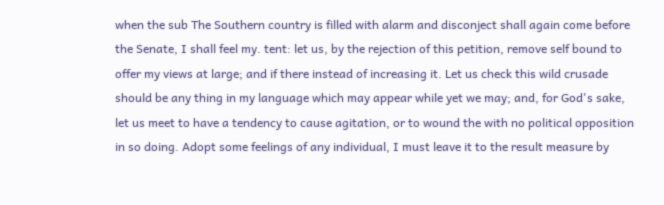when the sub The Southern country is filled with alarm and disconject shall again come before the Senate, I shall feel my. tent: let us, by the rejection of this petition, remove self bound to offer my views at large; and if there instead of increasing it. Let us check this wild crusade should be any thing in my language which may appear while yet we may; and, for God's sake, let us meet to have a tendency to cause agitation, or to wound the with no political opposition in so doing. Adopt some feelings of any individual, I must leave it to the result measure by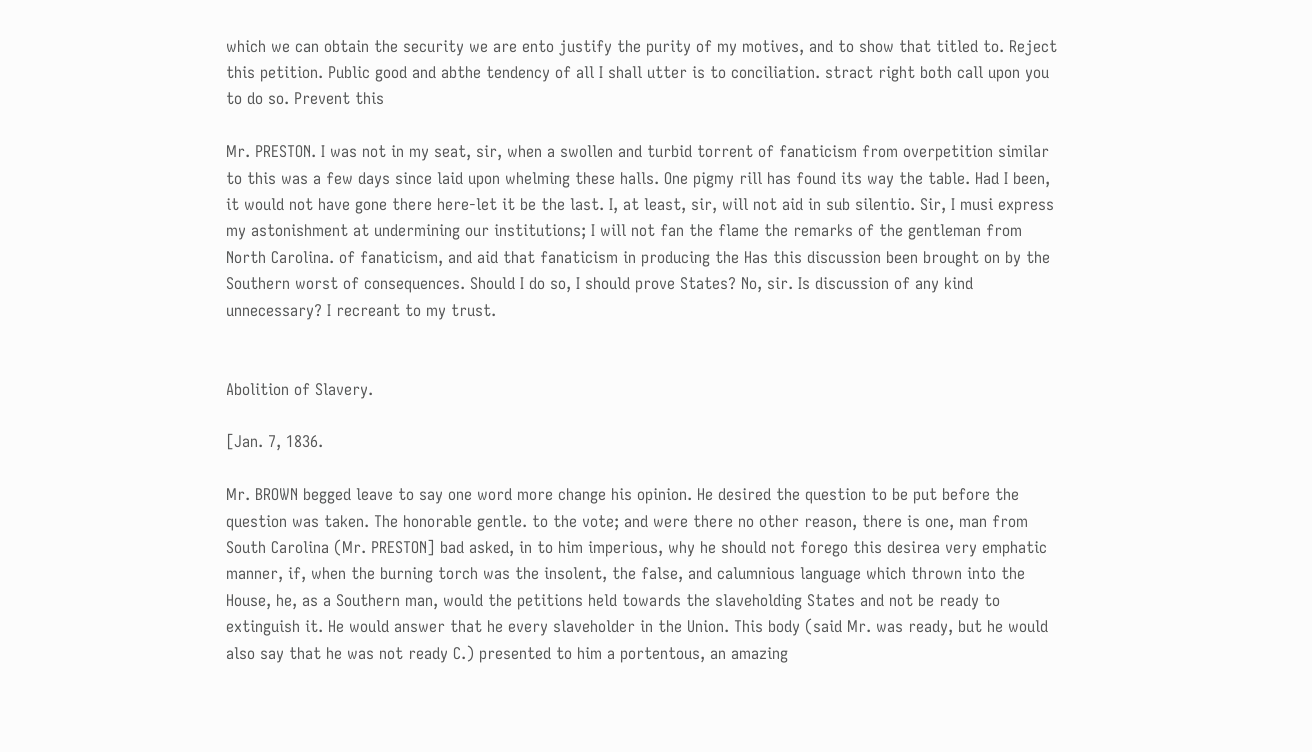which we can obtain the security we are ento justify the purity of my motives, and to show that titled to. Reject this petition. Public good and abthe tendency of all I shall utter is to conciliation. stract right both call upon you to do so. Prevent this

Mr. PRESTON. I was not in my seat, sir, when a swollen and turbid torrent of fanaticism from overpetition similar to this was a few days since laid upon whelming these halls. One pigmy rill has found its way the table. Had I been, it would not have gone there here-let it be the last. I, at least, sir, will not aid in sub silentio. Sir, I musi express my astonishment at undermining our institutions; I will not fan the flame the remarks of the gentleman from North Carolina. of fanaticism, and aid that fanaticism in producing the Has this discussion been brought on by the Southern worst of consequences. Should I do so, I should prove States? No, sir. Is discussion of any kind unnecessary? I recreant to my trust.


Abolition of Slavery.

[Jan. 7, 1836.

Mr. BROWN begged leave to say one word more change his opinion. He desired the question to be put before the question was taken. The honorable gentle. to the vote; and were there no other reason, there is one, man from South Carolina (Mr. PRESTON] bad asked, in to him imperious, why he should not forego this desirea very emphatic manner, if, when the burning torch was the insolent, the false, and calumnious language which thrown into the House, he, as a Southern man, would the petitions held towards the slaveholding States and not be ready to extinguish it. He would answer that he every slaveholder in the Union. This body (said Mr. was ready, but he would also say that he was not ready C.) presented to him a portentous, an amazing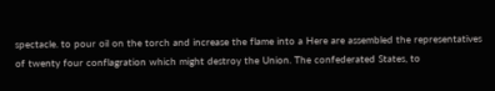spectacle. to pour oil on the torch and increase the flame into a Here are assembled the representatives of twenty four conflagration which might destroy the Union. The confederated States, to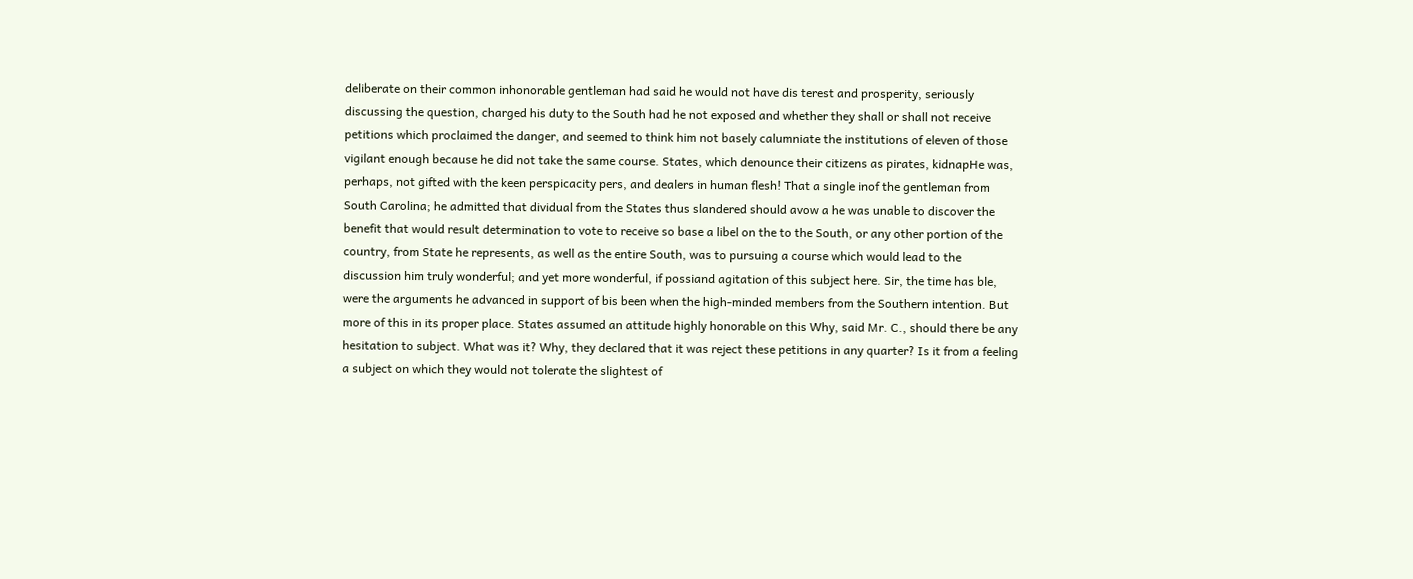deliberate on their common inhonorable gentleman had said he would not have dis terest and prosperity, seriously discussing the question, charged his duty to the South had he not exposed and whether they shall or shall not receive petitions which proclaimed the danger, and seemed to think him not basely calumniate the institutions of eleven of those vigilant enough because he did not take the same course. States, which denounce their citizens as pirates, kidnapHe was, perhaps, not gifted with the keen perspicacity pers, and dealers in human flesh! That a single inof the gentleman from South Carolina; he admitted that dividual from the States thus slandered should avow a he was unable to discover the benefit that would result determination to vote to receive so base a libel on the to the South, or any other portion of the country, from State he represents, as well as the entire South, was to pursuing a course which would lead to the discussion him truly wonderful; and yet more wonderful, if possiand agitation of this subject here. Sir, the time has ble, were the arguments he advanced in support of bis been when the high-minded members from the Southern intention. But more of this in its proper place. States assumed an attitude highly honorable on this Why, said Mr. C., should there be any hesitation to subject. What was it? Why, they declared that it was reject these petitions in any quarter? Is it from a feeling a subject on which they would not tolerate the slightest of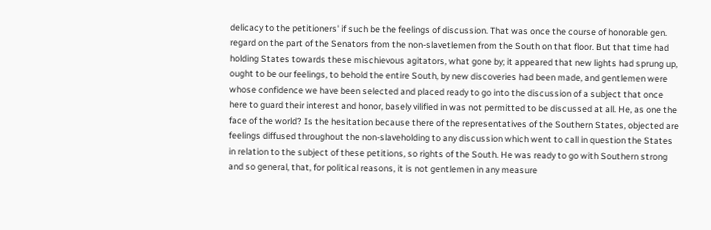delicacy to the petitioners' if such be the feelings of discussion. That was once the course of honorable gen. regard on the part of the Senators from the non-slavetlemen from the South on that floor. But that time had holding States towards these mischievous agitators, what gone by; it appeared that new lights had sprung up, ought to be our feelings, to behold the entire South, by new discoveries had been made, and gentlemen were whose confidence we have been selected and placed ready to go into the discussion of a subject that once here to guard their interest and honor, basely vilified in was not permitted to be discussed at all. He, as one the face of the world? Is the hesitation because there of the representatives of the Southern States, objected are feelings diffused throughout the non-slaveholding to any discussion which went to call in question the States in relation to the subject of these petitions, so rights of the South. He was ready to go with Southern strong and so general, that, for political reasons, it is not gentlemen in any measure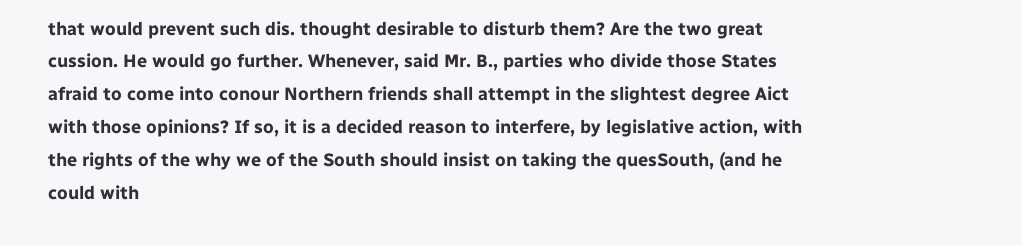that would prevent such dis. thought desirable to disturb them? Are the two great cussion. He would go further. Whenever, said Mr. B., parties who divide those States afraid to come into conour Northern friends shall attempt in the slightest degree Aict with those opinions? If so, it is a decided reason to interfere, by legislative action, with the rights of the why we of the South should insist on taking the quesSouth, (and he could with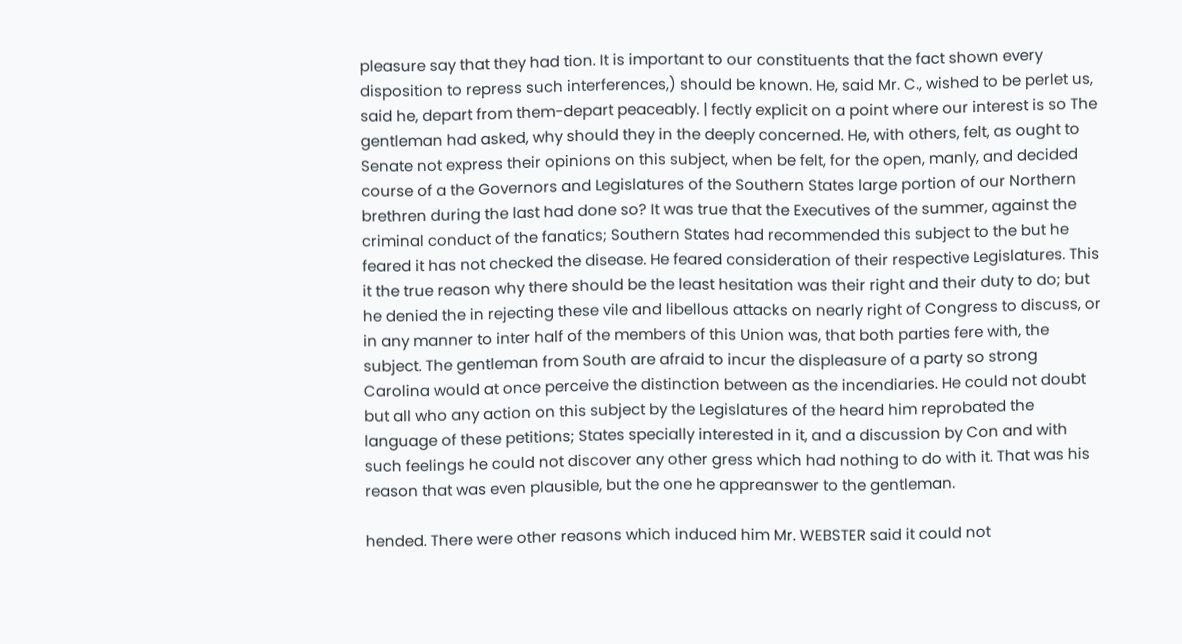pleasure say that they had tion. It is important to our constituents that the fact shown every disposition to repress such interferences,) should be known. He, said Mr. C., wished to be perlet us, said he, depart from them-depart peaceably. | fectly explicit on a point where our interest is so The gentleman had asked, why should they in the deeply concerned. He, with others, felt, as ought to Senate not express their opinions on this subject, when be felt, for the open, manly, and decided course of a the Governors and Legislatures of the Southern States large portion of our Northern brethren during the last had done so? It was true that the Executives of the summer, against the criminal conduct of the fanatics; Southern States had recommended this subject to the but he feared it has not checked the disease. He feared consideration of their respective Legislatures. This it the true reason why there should be the least hesitation was their right and their duty to do; but he denied the in rejecting these vile and libellous attacks on nearly right of Congress to discuss, or in any manner to inter half of the members of this Union was, that both parties fere with, the subject. The gentleman from South are afraid to incur the displeasure of a party so strong Carolina would at once perceive the distinction between as the incendiaries. He could not doubt but all who any action on this subject by the Legislatures of the heard him reprobated the language of these petitions; States specially interested in it, and a discussion by Con and with such feelings he could not discover any other gress which had nothing to do with it. That was his reason that was even plausible, but the one he appreanswer to the gentleman.

hended. There were other reasons which induced him Mr. WEBSTER said it could not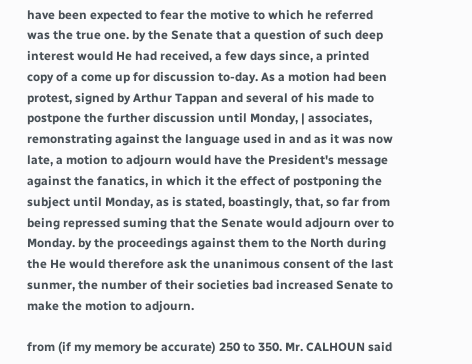have been expected to fear the motive to which he referred was the true one. by the Senate that a question of such deep interest would He had received, a few days since, a printed copy of a come up for discussion to-day. As a motion had been protest, signed by Arthur Tappan and several of his made to postpone the further discussion until Monday, | associates, remonstrating against the language used in and as it was now late, a motion to adjourn would have the President's message against the fanatics, in which it the effect of postponing the subject until Monday, as is stated, boastingly, that, so far from being repressed suming that the Senate would adjourn over to Monday. by the proceedings against them to the North during the He would therefore ask the unanimous consent of the last sunmer, the number of their societies bad increased Senate to make the motion to adjourn.

from (if my memory be accurate) 250 to 350. Mr. CALHOUN said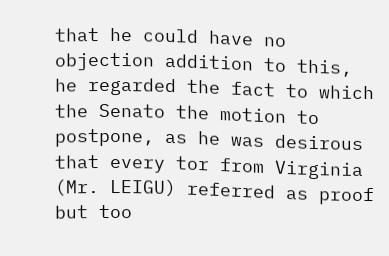that he could have no objection addition to this, he regarded the fact to which the Senato the motion to postpone, as he was desirous that every tor from Virginia (Mr. LEIGU) referred as proof but too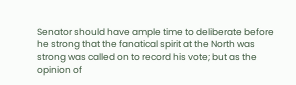Senator should have ample time to deliberate before he strong that the fanatical spirit at the North was strong was called on to record his vote; but as the opinion of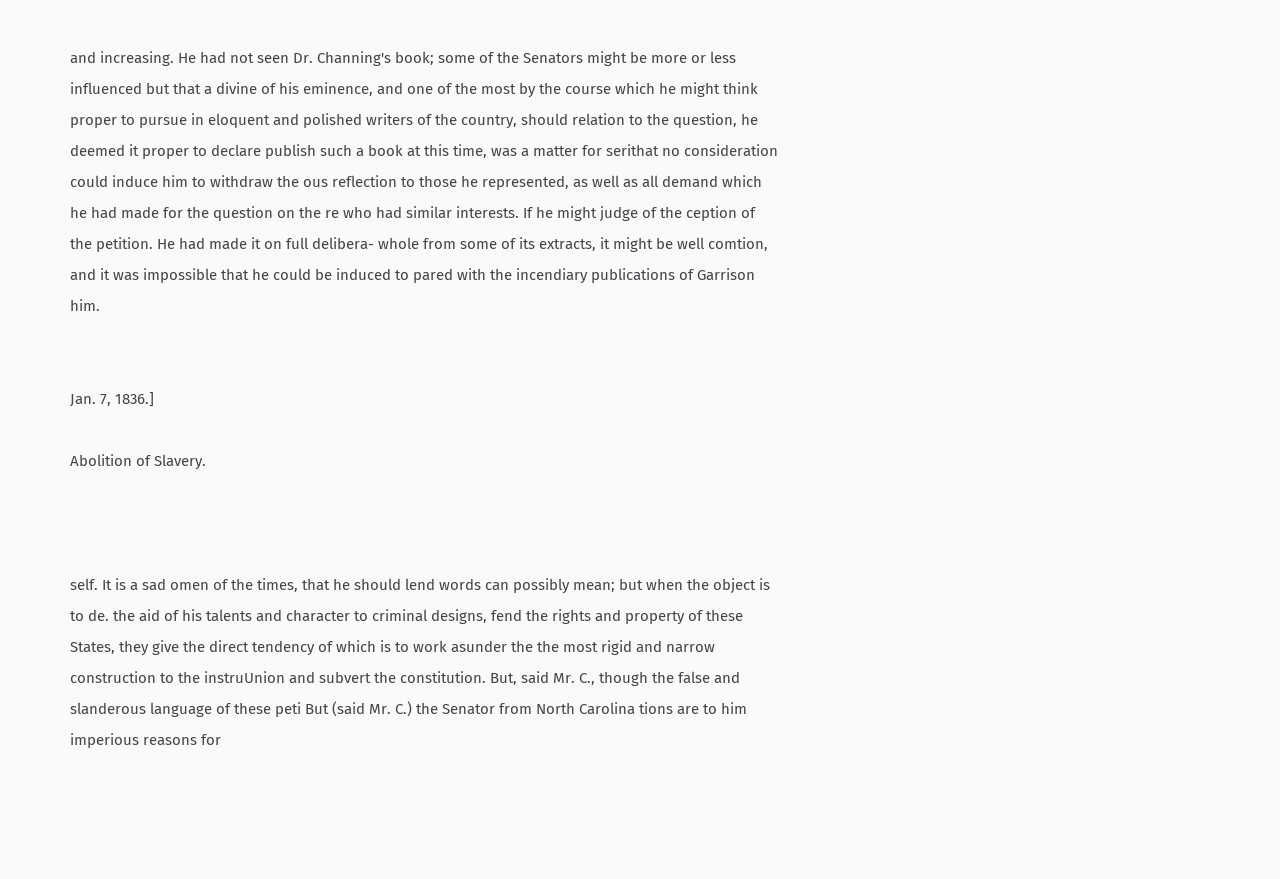and increasing. He had not seen Dr. Channing's book; some of the Senators might be more or less influenced but that a divine of his eminence, and one of the most by the course which he might think proper to pursue in eloquent and polished writers of the country, should relation to the question, he deemed it proper to declare publish such a book at this time, was a matter for serithat no consideration could induce him to withdraw the ous reflection to those he represented, as well as all demand which he had made for the question on the re who had similar interests. If he might judge of the ception of the petition. He had made it on full delibera- whole from some of its extracts, it might be well comtion, and it was impossible that he could be induced to pared with the incendiary publications of Garrison him.


Jan. 7, 1836.]

Abolition of Slavery.



self. It is a sad omen of the times, that he should lend words can possibly mean; but when the object is to de. the aid of his talents and character to criminal designs, fend the rights and property of these States, they give the direct tendency of which is to work asunder the the most rigid and narrow construction to the instruUnion and subvert the constitution. But, said Mr. C., though the false and slanderous language of these peti But (said Mr. C.) the Senator from North Carolina tions are to him imperious reasons for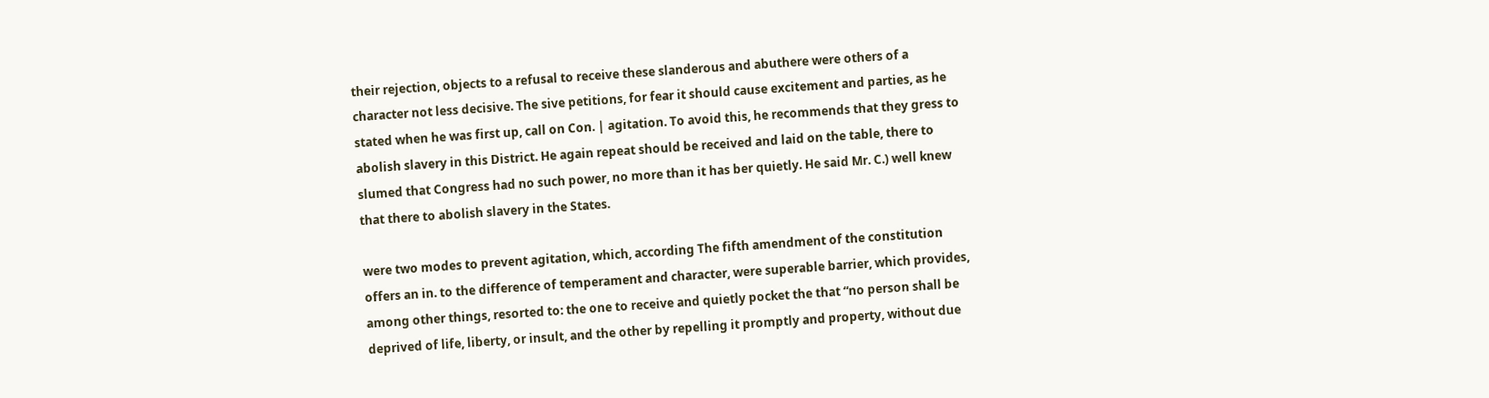their rejection, objects to a refusal to receive these slanderous and abuthere were others of a character not less decisive. The sive petitions, for fear it should cause excitement and parties, as he stated when he was first up, call on Con. | agitation. To avoid this, he recommends that they gress to abolish slavery in this District. He again repeat should be received and laid on the table, there to slumed that Congress had no such power, no more than it has ber quietly. He said Mr. C.) well knew that there to abolish slavery in the States.

were two modes to prevent agitation, which, according The fifth amendment of the constitution offers an in. to the difference of temperament and character, were superable barrier, which provides, among other things, resorted to: the one to receive and quietly pocket the that “no person shall be deprived of life, liberty, or insult, and the other by repelling it promptly and property, without due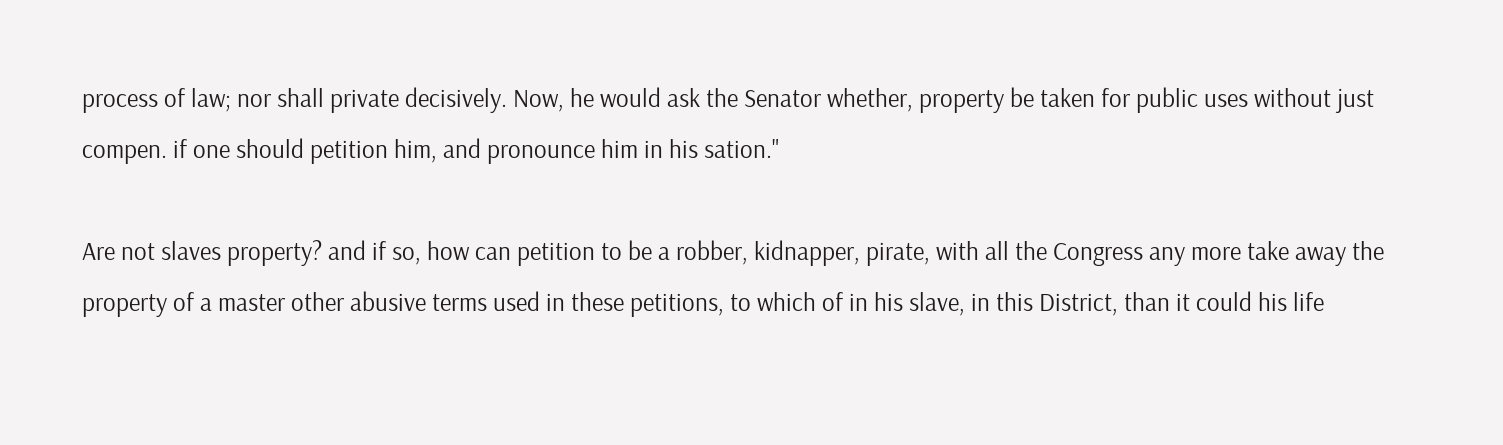process of law; nor shall private decisively. Now, he would ask the Senator whether, property be taken for public uses without just compen. if one should petition him, and pronounce him in his sation."

Are not slaves property? and if so, how can petition to be a robber, kidnapper, pirate, with all the Congress any more take away the property of a master other abusive terms used in these petitions, to which of in his slave, in this District, than it could his life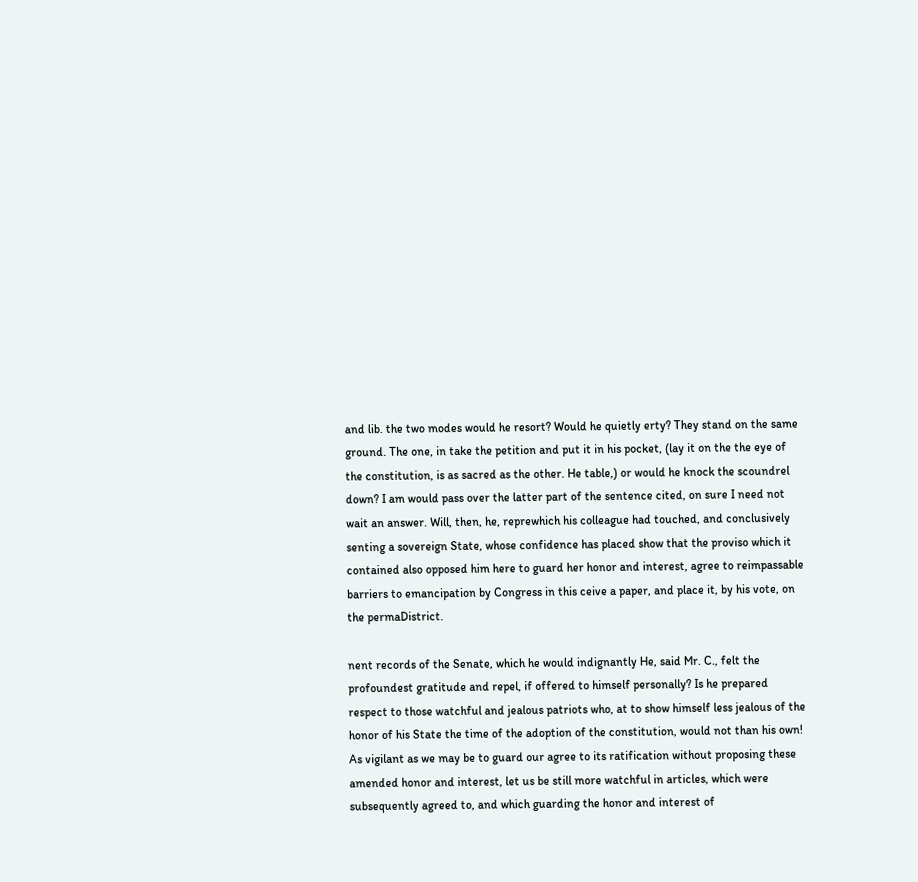and lib. the two modes would he resort? Would he quietly erty? They stand on the same ground. The one, in take the petition and put it in his pocket, (lay it on the the eye of the constitution, is as sacred as the other. He table,) or would he knock the scoundrel down? I am would pass over the latter part of the sentence cited, on sure I need not wait an answer. Will, then, he, reprewhich his colleague had touched, and conclusively senting a sovereign State, whose confidence has placed show that the proviso which it contained also opposed him here to guard her honor and interest, agree to reimpassable barriers to emancipation by Congress in this ceive a paper, and place it, by his vote, on the permaDistrict.

nent records of the Senate, which he would indignantly He, said Mr. C., felt the profoundest gratitude and repel, if offered to himself personally? Is he prepared respect to those watchful and jealous patriots who, at to show himself less jealous of the honor of his State the time of the adoption of the constitution, would not than his own! As vigilant as we may be to guard our agree to its ratification without proposing these amended honor and interest, let us be still more watchful in articles, which were subsequently agreed to, and which guarding the honor and interest of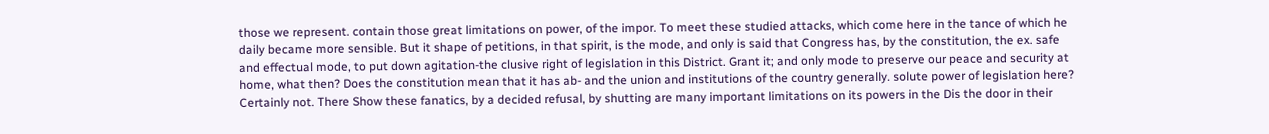those we represent. contain those great limitations on power, of the impor. To meet these studied attacks, which come here in the tance of which he daily became more sensible. But it shape of petitions, in that spirit, is the mode, and only is said that Congress has, by the constitution, the ex. safe and effectual mode, to put down agitation-the clusive right of legislation in this District. Grant it; and only mode to preserve our peace and security at home, what then? Does the constitution mean that it has ab- and the union and institutions of the country generally. solute power of legislation here? Certainly not. There Show these fanatics, by a decided refusal, by shutting are many important limitations on its powers in the Dis the door in their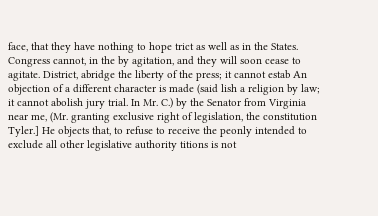face, that they have nothing to hope trict as well as in the States. Congress cannot, in the by agitation, and they will soon cease to agitate. District, abridge the liberty of the press; it cannot estab An objection of a different character is made (said lish a religion by law; it cannot abolish jury trial. In Mr. C.) by the Senator from Virginia near me, (Mr. granting exclusive right of legislation, the constitution Tyler.] He objects that, to refuse to receive the peonly intended to exclude all other legislative authority titions is not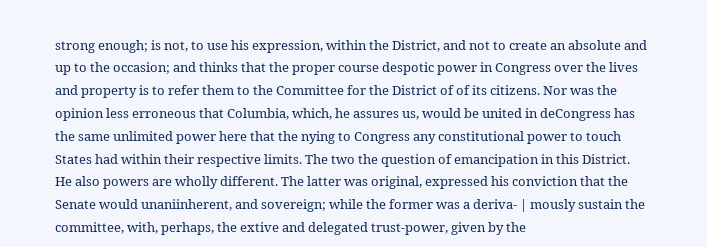strong enough; is not, to use his expression, within the District, and not to create an absolute and up to the occasion; and thinks that the proper course despotic power in Congress over the lives and property is to refer them to the Committee for the District of of its citizens. Nor was the opinion less erroneous that Columbia, which, he assures us, would be united in deCongress has the same unlimited power here that the nying to Congress any constitutional power to touch States had within their respective limits. The two the question of emancipation in this District. He also powers are wholly different. The latter was original, expressed his conviction that the Senate would unaniinherent, and sovereign; while the former was a deriva- | mously sustain the committee, with, perhaps, the extive and delegated trust-power, given by the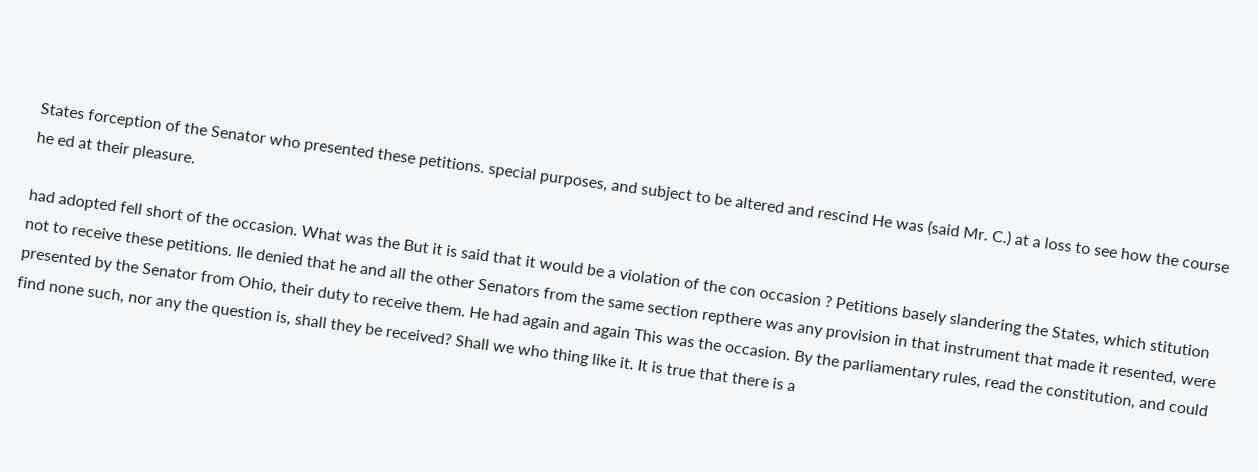States forception of the Senator who presented these petitions. special purposes, and subject to be altered and rescind He was (said Mr. C.) at a loss to see how the course he ed at their pleasure.

had adopted fell short of the occasion. What was the But it is said that it would be a violation of the con occasion ? Petitions basely slandering the States, which stitution not to receive these petitions. Ile denied that he and all the other Senators from the same section repthere was any provision in that instrument that made it resented, were presented by the Senator from Ohio, their duty to receive them. He had again and again This was the occasion. By the parliamentary rules, read the constitution, and could find none such, nor any the question is, shall they be received? Shall we who thing like it. It is true that there is a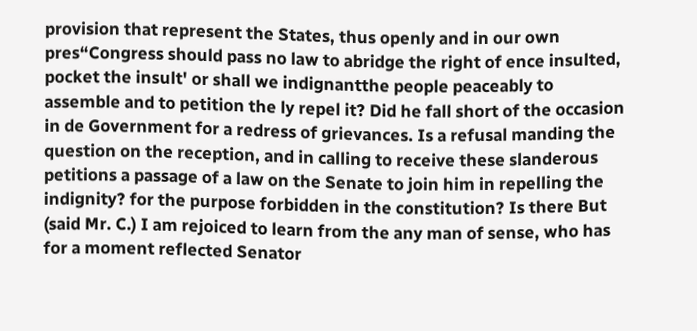provision that represent the States, thus openly and in our own pres“Congress should pass no law to abridge the right of ence insulted, pocket the insult' or shall we indignantthe people peaceably to assemble and to petition the ly repel it? Did he fall short of the occasion in de Government for a redress of grievances. Is a refusal manding the question on the reception, and in calling to receive these slanderous petitions a passage of a law on the Senate to join him in repelling the indignity? for the purpose forbidden in the constitution? Is there But (said Mr. C.) I am rejoiced to learn from the any man of sense, who has for a moment reflected Senator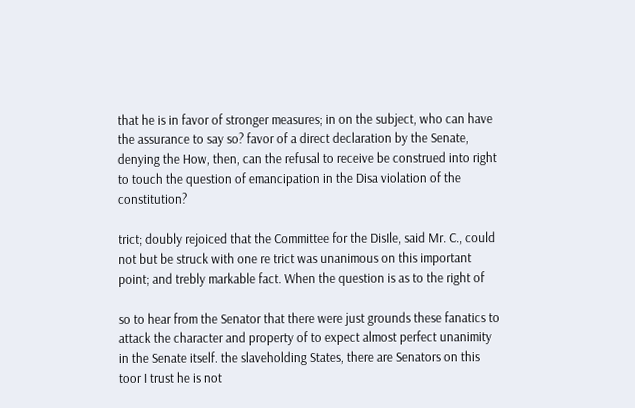that he is in favor of stronger measures; in on the subject, who can have the assurance to say so? favor of a direct declaration by the Senate, denying the How, then, can the refusal to receive be construed into right to touch the question of emancipation in the Disa violation of the constitution?

trict; doubly rejoiced that the Committee for the DisIle, said Mr. C., could not but be struck with one re trict was unanimous on this important point; and trebly markable fact. When the question is as to the right of

so to hear from the Senator that there were just grounds these fanatics to attack the character and property of to expect almost perfect unanimity in the Senate itself. the slaveholding States, there are Senators on this toor I trust he is not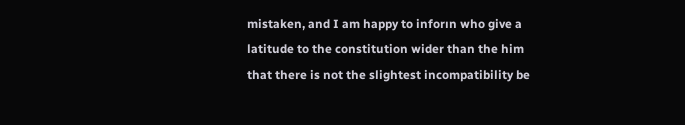mistaken, and I am happy to inforın who give a latitude to the constitution wider than the him that there is not the slightest incompatibility be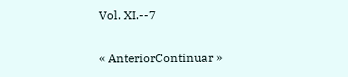Vol. XI.--7

« AnteriorContinuar »